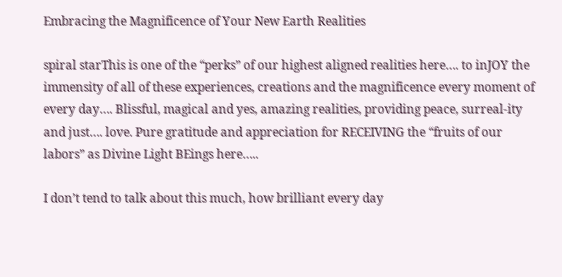Embracing the Magnificence of Your New Earth Realities

spiral starThis is one of the “perks” of our highest aligned realities here…. to inJOY the immensity of all of these experiences, creations and the magnificence every moment of every day…. Blissful, magical and yes, amazing realities, providing peace, surreal-ity and just…. love. Pure gratitude and appreciation for RECEIVING the “fruits of our labors” as Divine Light BEings here…..

I don’t tend to talk about this much, how brilliant every day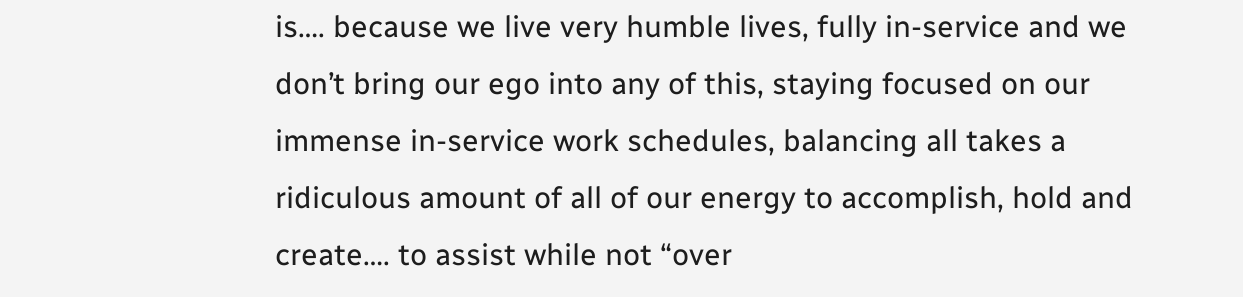is…. because we live very humble lives, fully in-service and we don’t bring our ego into any of this, staying focused on our immense in-service work schedules, balancing all takes a ridiculous amount of all of our energy to accomplish, hold and create…. to assist while not “over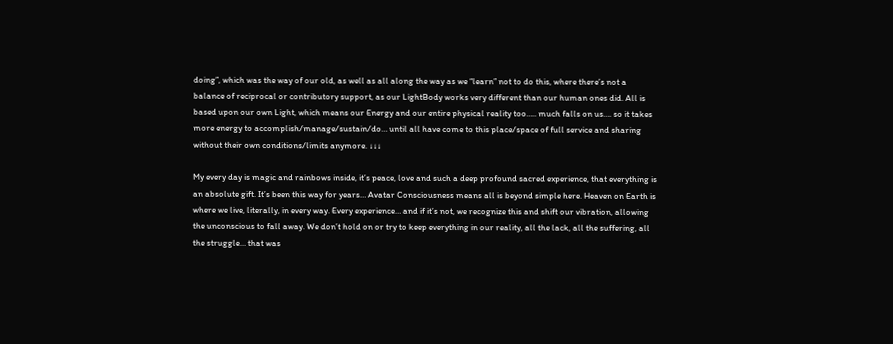doing”, which was the way of our old, as well as all along the way as we “learn” not to do this, where there’s not a balance of reciprocal or contributory support, as our LightBody works very different than our human ones did. All is based upon our own Light, which means our Energy and our entire physical reality too….. much falls on us…. so it takes more energy to accomplish/manage/sustain/do… until all have come to this place/space of full service and sharing without their own conditions/limits anymore. ↓↓↓

My every day is magic and rainbows inside, it’s peace, love and such a deep profound sacred experience, that everything is an absolute gift. It’s been this way for years… Avatar Consciousness means all is beyond simple here. Heaven on Earth is where we live, literally, in every way. Every experience… and if it’s not, we recognize this and shift our vibration, allowing the unconscious to fall away. We don’t hold on or try to keep everything in our reality, all the lack, all the suffering, all the struggle… that was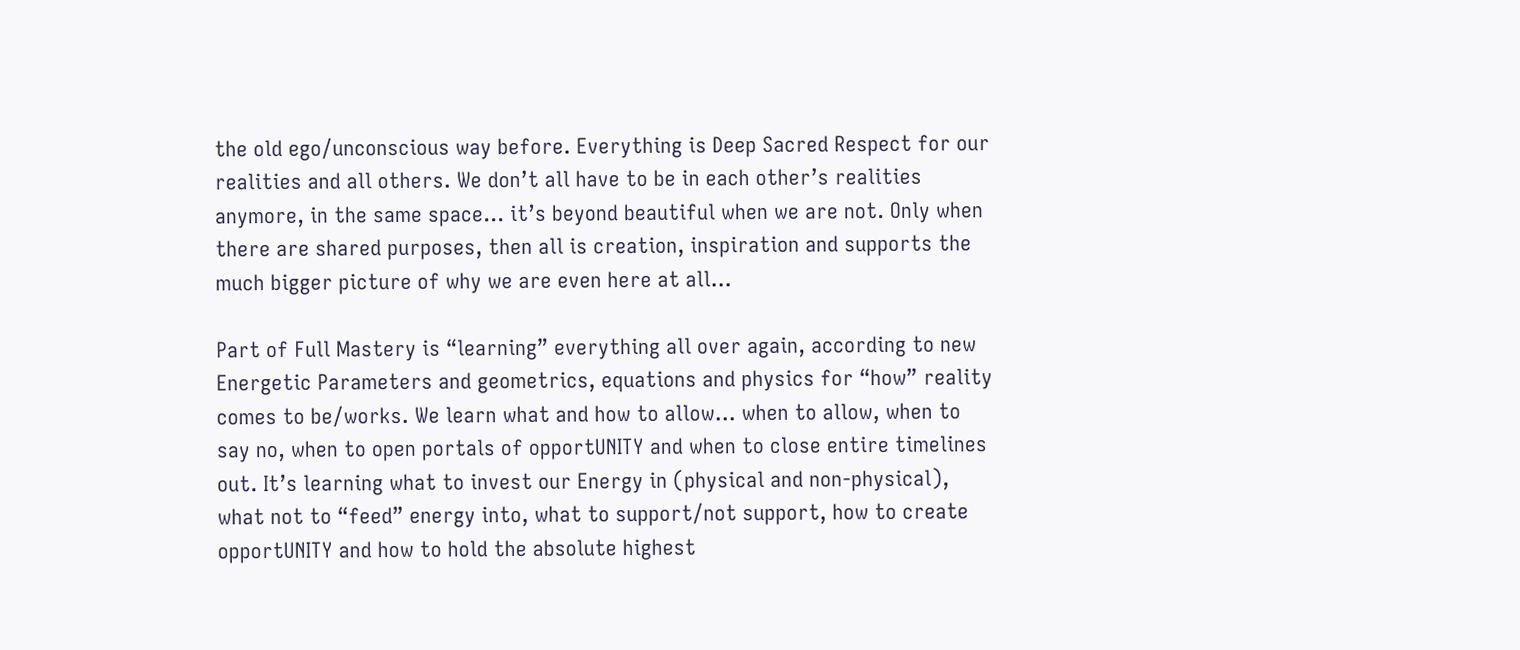the old ego/unconscious way before. Everything is Deep Sacred Respect for our realities and all others. We don’t all have to be in each other’s realities anymore, in the same space… it’s beyond beautiful when we are not. Only when there are shared purposes, then all is creation, inspiration and supports the much bigger picture of why we are even here at all…

Part of Full Mastery is “learning” everything all over again, according to new Energetic Parameters and geometrics, equations and physics for “how” reality comes to be/works. We learn what and how to allow… when to allow, when to say no, when to open portals of opportUNITY and when to close entire timelines out. It’s learning what to invest our Energy in (physical and non-physical), what not to “feed” energy into, what to support/not support, how to create opportUNITY and how to hold the absolute highest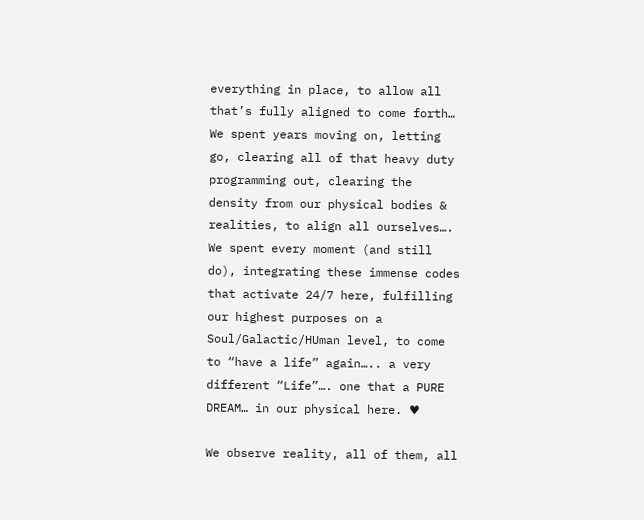everything in place, to allow all that’s fully aligned to come forth… We spent years moving on, letting go, clearing all of that heavy duty programming out, clearing the density from our physical bodies & realities, to align all ourselves…. We spent every moment (and still do), integrating these immense codes that activate 24/7 here, fulfilling our highest purposes on a Soul/Galactic/HUman level, to come to “have a life” again….. a very different “Life”…. one that a PURE DREAM… in our physical here. ♥

We observe reality, all of them, all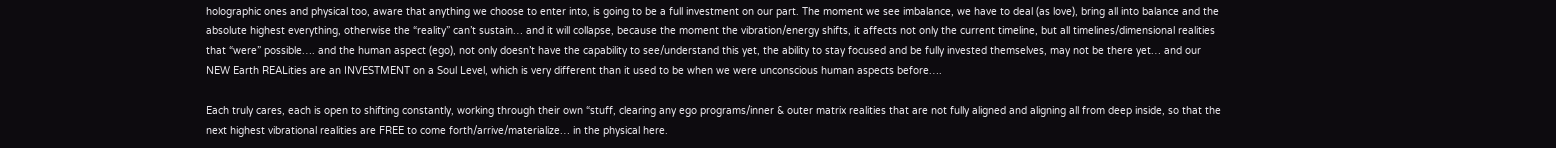holographic ones and physical too, aware that anything we choose to enter into, is going to be a full investment on our part. The moment we see imbalance, we have to deal (as love), bring all into balance and the absolute highest everything, otherwise the “reality” can’t sustain… and it will collapse, because the moment the vibration/energy shifts, it affects not only the current timeline, but all timelines/dimensional realities that “were” possible…. and the human aspect (ego), not only doesn’t have the capability to see/understand this yet, the ability to stay focused and be fully invested themselves, may not be there yet… and our NEW Earth REALities are an INVESTMENT on a Soul Level, which is very different than it used to be when we were unconscious human aspects before….

Each truly cares, each is open to shifting constantly, working through their own “stuff, clearing any ego programs/inner & outer matrix realities that are not fully aligned and aligning all from deep inside, so that the next highest vibrational realities are FREE to come forth/arrive/materialize… in the physical here.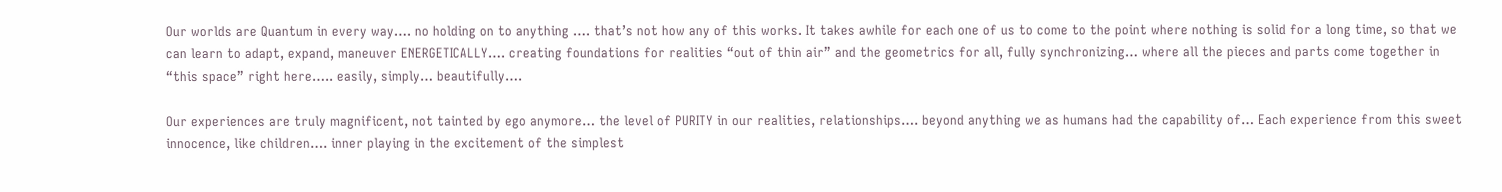Our worlds are Quantum in every way…. no holding on to anything …. that’s not how any of this works. It takes awhile for each one of us to come to the point where nothing is solid for a long time, so that we can learn to adapt, expand, maneuver ENERGETICALLY…. creating foundations for realities “out of thin air” and the geometrics for all, fully synchronizing… where all the pieces and parts come together in “this space” right here….. easily, simply… beautifully….

Our experiences are truly magnificent, not tainted by ego anymore… the level of PURITY in our realities, relationships…. beyond anything we as humans had the capability of… Each experience from this sweet innocence, like children…. inner playing in the excitement of the simplest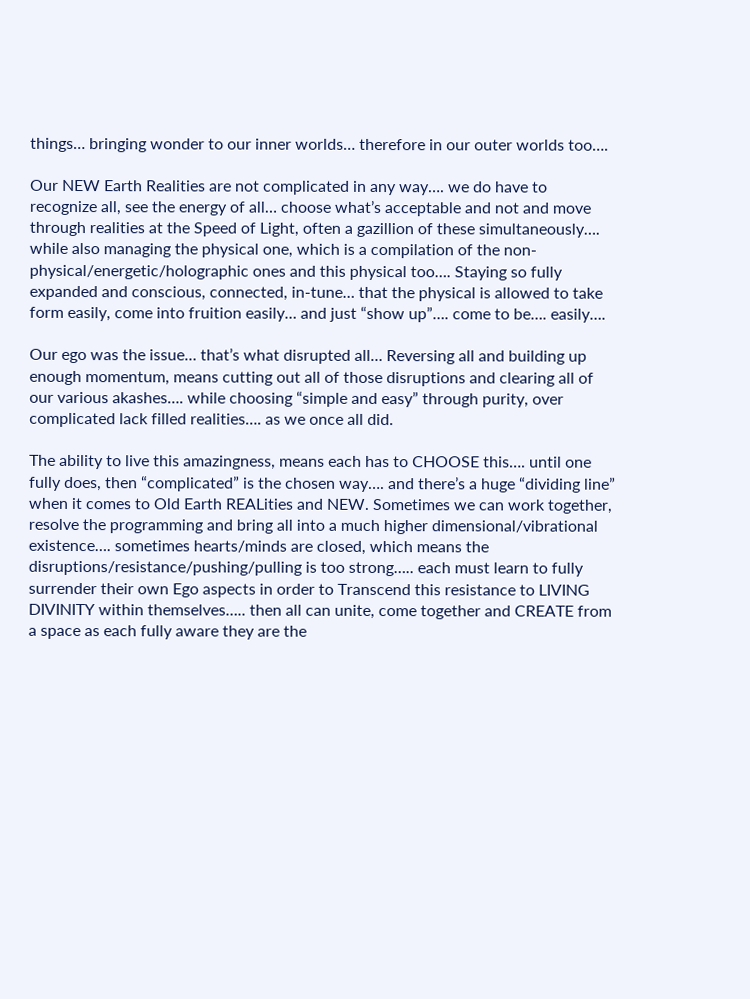things… bringing wonder to our inner worlds… therefore in our outer worlds too….

Our NEW Earth Realities are not complicated in any way…. we do have to recognize all, see the energy of all… choose what’s acceptable and not and move through realities at the Speed of Light, often a gazillion of these simultaneously…. while also managing the physical one, which is a compilation of the non-physical/energetic/holographic ones and this physical too…. Staying so fully expanded and conscious, connected, in-tune… that the physical is allowed to take form easily, come into fruition easily… and just “show up”…. come to be…. easily….

Our ego was the issue… that’s what disrupted all… Reversing all and building up enough momentum, means cutting out all of those disruptions and clearing all of our various akashes…. while choosing “simple and easy” through purity, over complicated lack filled realities…. as we once all did.

The ability to live this amazingness, means each has to CHOOSE this…. until one fully does, then “complicated” is the chosen way…. and there’s a huge “dividing line” when it comes to Old Earth REALities and NEW. Sometimes we can work together, resolve the programming and bring all into a much higher dimensional/vibrational existence…. sometimes hearts/minds are closed, which means the disruptions/resistance/pushing/pulling is too strong….. each must learn to fully surrender their own Ego aspects in order to Transcend this resistance to LIVING DIVINITY within themselves….. then all can unite, come together and CREATE from a space as each fully aware they are the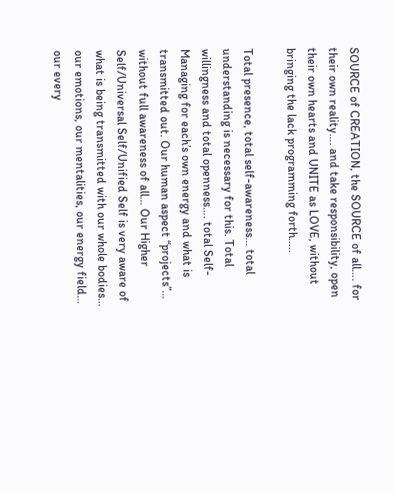SOURCE of CREATION, the SOURCE of all…. for their own reality…. and take responsibility, open their own hearts and UNITE as LOVE, without bringing the lack programming forth…..

Total presence, total self-awareness… total understanding is necessary for this. Total willingness and total openness…. total Self-Managing for each’s own energy and what is transmitted out. Our human aspect “projects”… without full awareness of all… Our Higher Self/Universal Self/Unified Self is very aware of what is being transmitted with our whole bodies… our emotions, our mentalities, our energy field… our every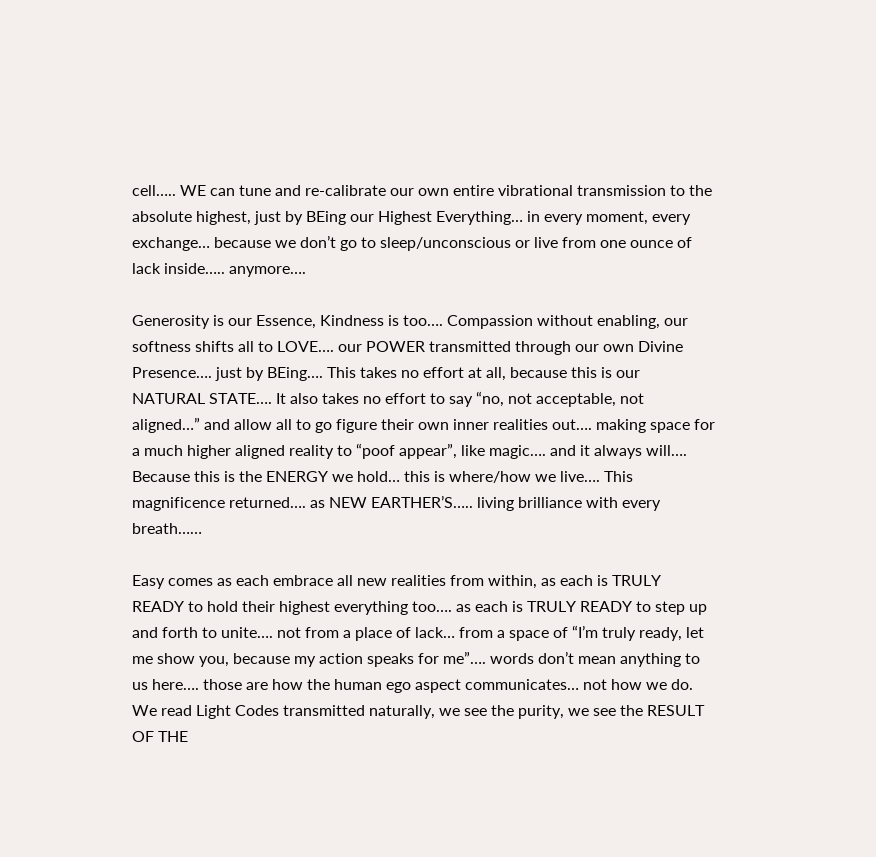cell….. WE can tune and re-calibrate our own entire vibrational transmission to the absolute highest, just by BEing our Highest Everything… in every moment, every exchange… because we don’t go to sleep/unconscious or live from one ounce of lack inside….. anymore….

Generosity is our Essence, Kindness is too…. Compassion without enabling, our softness shifts all to LOVE…. our POWER transmitted through our own Divine Presence…. just by BEing…. This takes no effort at all, because this is our NATURAL STATE…. It also takes no effort to say “no, not acceptable, not aligned…” and allow all to go figure their own inner realities out…. making space for a much higher aligned reality to “poof appear”, like magic…. and it always will….  Because this is the ENERGY we hold… this is where/how we live…. This magnificence returned…. as NEW EARTHER’S….. living brilliance with every breath……

Easy comes as each embrace all new realities from within, as each is TRULY READY to hold their highest everything too…. as each is TRULY READY to step up and forth to unite…. not from a place of lack… from a space of “I’m truly ready, let me show you, because my action speaks for me”…. words don’t mean anything to us here…. those are how the human ego aspect communicates… not how we do. We read Light Codes transmitted naturally, we see the purity, we see the RESULT OF THE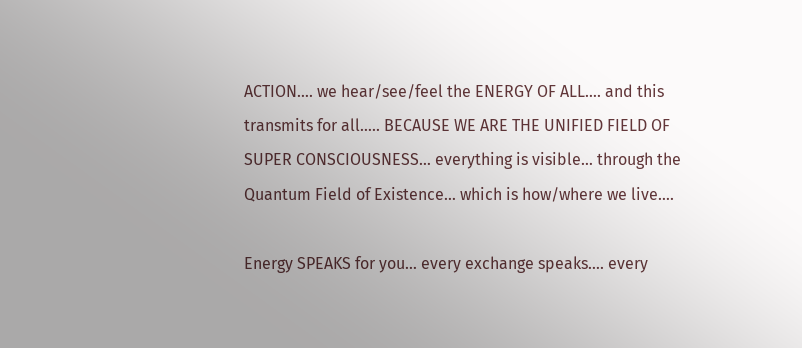ACTION…. we hear/see/feel the ENERGY OF ALL…. and this transmits for all….. BECAUSE WE ARE THE UNIFIED FIELD OF SUPER CONSCIOUSNESS… everything is visible… through the Quantum Field of Existence… which is how/where we live….

Energy SPEAKS for you… every exchange speaks…. every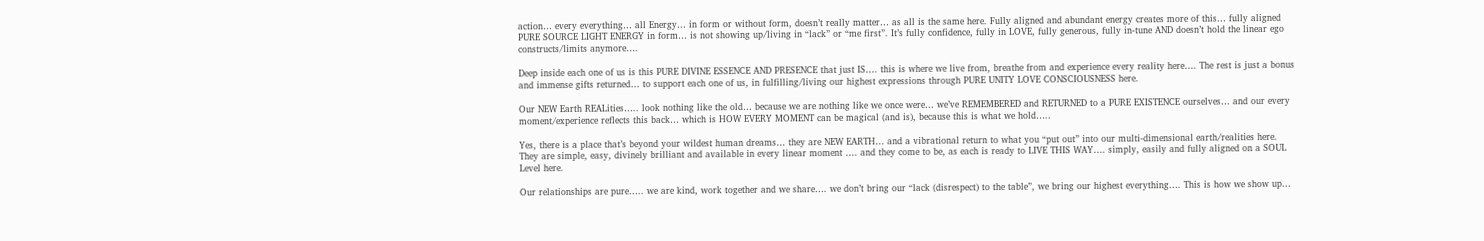action… every everything… all Energy… in form or without form, doesn’t really matter… as all is the same here. Fully aligned and abundant energy creates more of this… fully aligned PURE SOURCE LIGHT ENERGY in form… is not showing up/living in “lack” or “me first”. It’s fully confidence, fully in LOVE, fully generous, fully in-tune AND doesn’t hold the linear ego constructs/limits anymore….

Deep inside each one of us is this PURE DIVINE ESSENCE AND PRESENCE that just IS…. this is where we live from, breathe from and experience every reality here…. The rest is just a bonus and immense gifts returned… to support each one of us, in fulfilling/living our highest expressions through PURE UNITY LOVE CONSCIOUSNESS here.

Our NEW Earth REALities….. look nothing like the old… because we are nothing like we once were… we’ve REMEMBERED and RETURNED to a PURE EXISTENCE ourselves… and our every moment/experience reflects this back… which is HOW EVERY MOMENT can be magical (and is), because this is what we hold…..

Yes, there is a place that’s beyond your wildest human dreams… they are NEW EARTH… and a vibrational return to what you “put out” into our multi-dimensional earth/realities here. They are simple, easy, divinely brilliant and available in every linear moment …. and they come to be, as each is ready to LIVE THIS WAY…. simply, easily and fully aligned on a SOUL Level here.

Our relationships are pure….. we are kind, work together and we share…. we don’t bring our “lack (disrespect) to the table”, we bring our highest everything…. This is how we show up…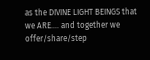as the DIVINE LIGHT BEINGS that we ARE…. and together we offer/share/step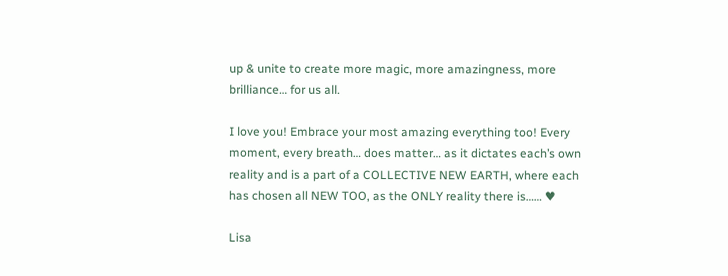up & unite to create more magic, more amazingness, more brilliance… for us all.

I love you! Embrace your most amazing everything too! Every moment, every breath… does matter… as it dictates each’s own reality and is a part of a COLLECTIVE NEW EARTH, where each has chosen all NEW TOO, as the ONLY reality there is…… ♥

Lisa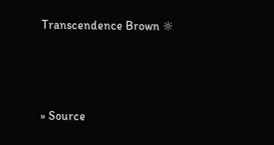Transcendence Brown ☼



» Source